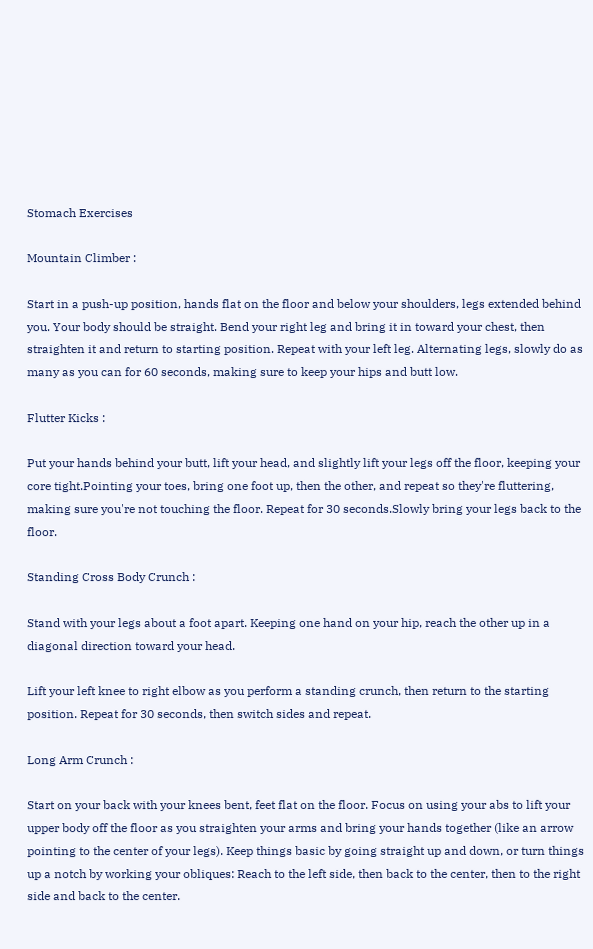Stomach Exercises

Mountain Climber :

Start in a push-up position, hands flat on the floor and below your shoulders, legs extended behind you. Your body should be straight. Bend your right leg and bring it in toward your chest, then straighten it and return to starting position. Repeat with your left leg. Alternating legs, slowly do as many as you can for 60 seconds, making sure to keep your hips and butt low.

Flutter Kicks :

Put your hands behind your butt, lift your head, and slightly lift your legs off the floor, keeping your core tight.Pointing your toes, bring one foot up, then the other, and repeat so they're fluttering, making sure you're not touching the floor. Repeat for 30 seconds.Slowly bring your legs back to the floor.

Standing Cross Body Crunch :

Stand with your legs about a foot apart. Keeping one hand on your hip, reach the other up in a diagonal direction toward your head.

Lift your left knee to right elbow as you perform a standing crunch, then return to the starting position. Repeat for 30 seconds, then switch sides and repeat.

Long Arm Crunch :

Start on your back with your knees bent, feet flat on the floor. Focus on using your abs to lift your upper body off the floor as you straighten your arms and bring your hands together (like an arrow pointing to the center of your legs). Keep things basic by going straight up and down, or turn things up a notch by working your obliques: Reach to the left side, then back to the center, then to the right side and back to the center.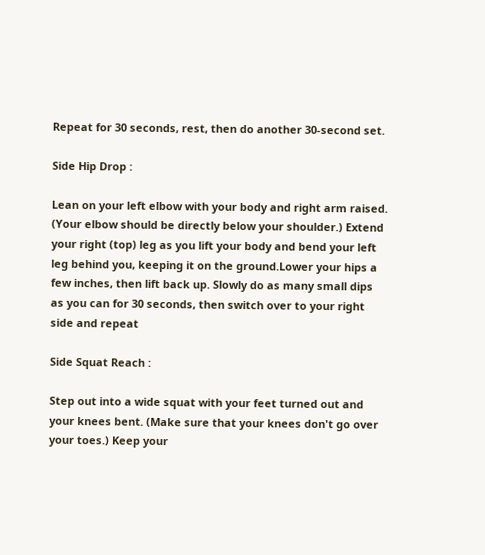Repeat for 30 seconds, rest, then do another 30-second set.

Side Hip Drop :

Lean on your left elbow with your body and right arm raised. (Your elbow should be directly below your shoulder.) Extend your right (top) leg as you lift your body and bend your left leg behind you, keeping it on the ground.Lower your hips a few inches, then lift back up. Slowly do as many small dips as you can for 30 seconds, then switch over to your right side and repeat

Side Squat Reach :

Step out into a wide squat with your feet turned out and your knees bent. (Make sure that your knees don't go over your toes.) Keep your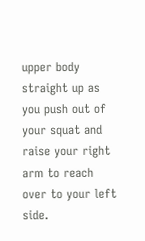upper body straight up as you push out of your squat and raise your right arm to reach over to your left side.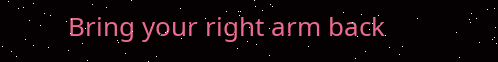Bring your right arm back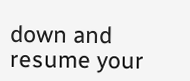down and resume your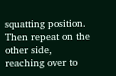squatting position. Then repeat on the other side, reaching over to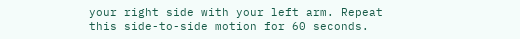your right side with your left arm. Repeat this side-to-side motion for 60 seconds.